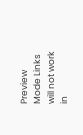Preview Mode Links will not work in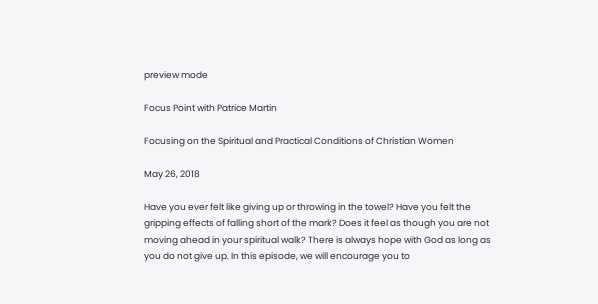preview mode

Focus Point with Patrice Martin

Focusing on the Spiritual and Practical Conditions of Christian Women

May 26, 2018

Have you ever felt like giving up or throwing in the towel? Have you felt the gripping effects of falling short of the mark? Does it feel as though you are not moving ahead in your spiritual walk? There is always hope with God as long as you do not give up. In this episode, we will encourage you to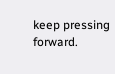keep pressing forward.